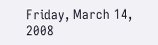Friday, March 14, 2008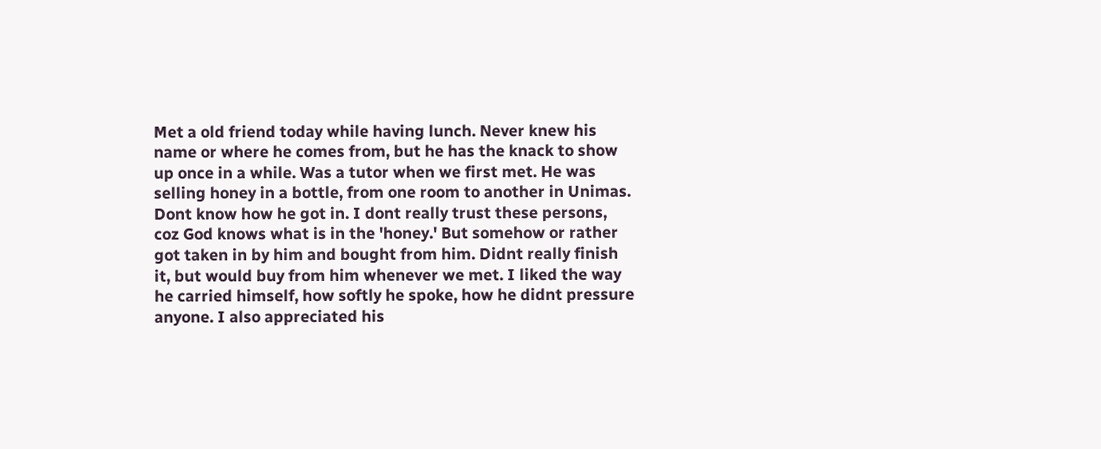Met a old friend today while having lunch. Never knew his name or where he comes from, but he has the knack to show up once in a while. Was a tutor when we first met. He was selling honey in a bottle, from one room to another in Unimas.
Dont know how he got in. I dont really trust these persons, coz God knows what is in the 'honey.' But somehow or rather got taken in by him and bought from him. Didnt really finish it, but would buy from him whenever we met. I liked the way he carried himself, how softly he spoke, how he didnt pressure anyone. I also appreciated his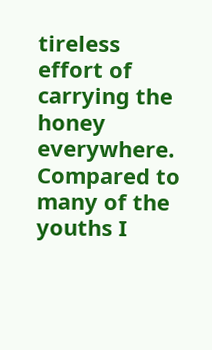tireless effort of carrying the honey everywhere. Compared to many of the youths I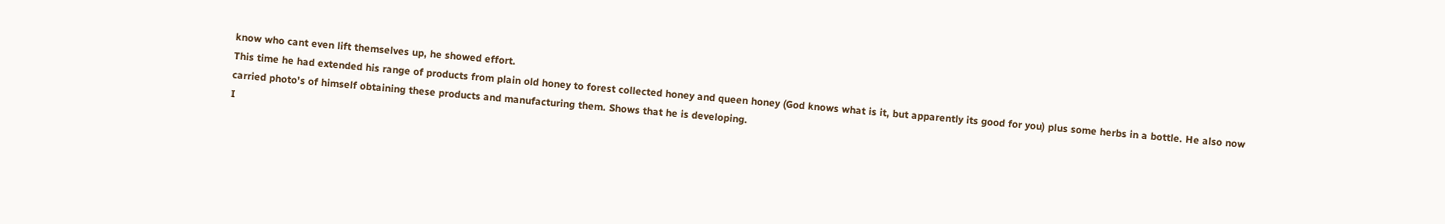know who cant even lift themselves up, he showed effort.
This time he had extended his range of products from plain old honey to forest collected honey and queen honey (God knows what is it, but apparently its good for you) plus some herbs in a bottle. He also now carried photo's of himself obtaining these products and manufacturing them. Shows that he is developing.
I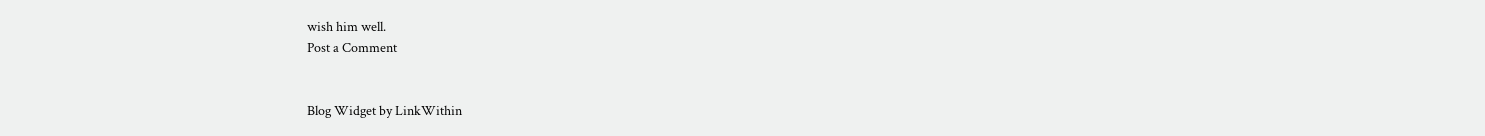wish him well.
Post a Comment


Blog Widget by LinkWithin